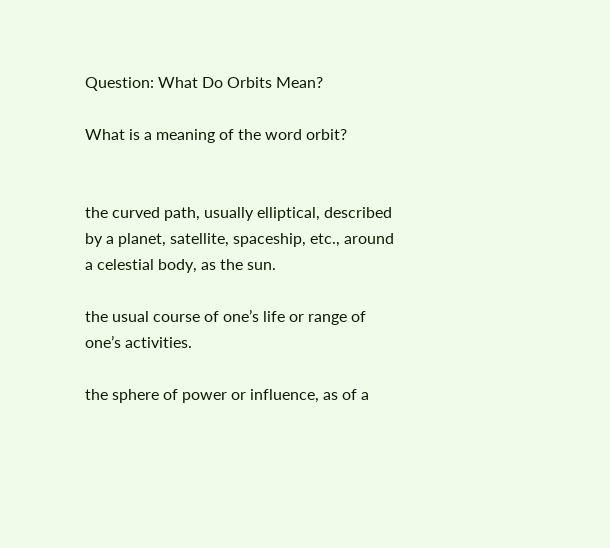Question: What Do Orbits Mean?

What is a meaning of the word orbit?


the curved path, usually elliptical, described by a planet, satellite, spaceship, etc., around a celestial body, as the sun.

the usual course of one’s life or range of one’s activities.

the sphere of power or influence, as of a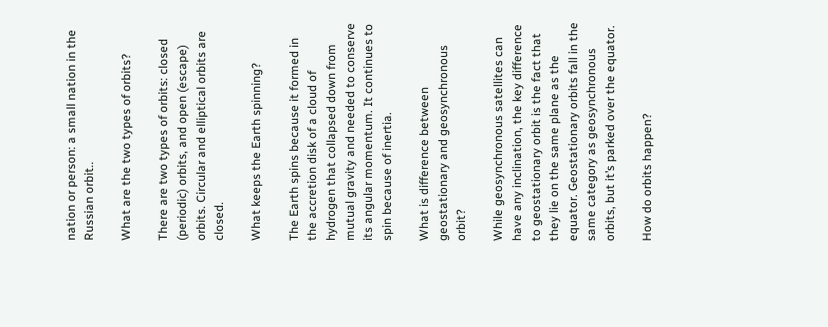nation or person: a small nation in the Russian orbit..

What are the two types of orbits?

There are two types of orbits: closed (periodic) orbits, and open (escape) orbits. Circular and elliptical orbits are closed.

What keeps the Earth spinning?

The Earth spins because it formed in the accretion disk of a cloud of hydrogen that collapsed down from mutual gravity and needed to conserve its angular momentum. It continues to spin because of inertia.

What is difference between geostationary and geosynchronous orbit?

While geosynchronous satellites can have any inclination, the key difference to geostationary orbit is the fact that they lie on the same plane as the equator. Geostationary orbits fall in the same category as geosynchronous orbits, but it’s parked over the equator.

How do orbits happen?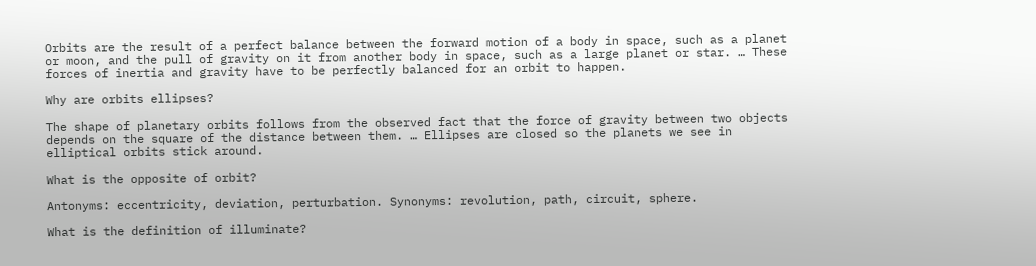Orbits are the result of a perfect balance between the forward motion of a body in space, such as a planet or moon, and the pull of gravity on it from another body in space, such as a large planet or star. … These forces of inertia and gravity have to be perfectly balanced for an orbit to happen.

Why are orbits ellipses?

The shape of planetary orbits follows from the observed fact that the force of gravity between two objects depends on the square of the distance between them. … Ellipses are closed so the planets we see in elliptical orbits stick around.

What is the opposite of orbit?

Antonyms: eccentricity, deviation, perturbation. Synonyms: revolution, path, circuit, sphere.

What is the definition of illuminate?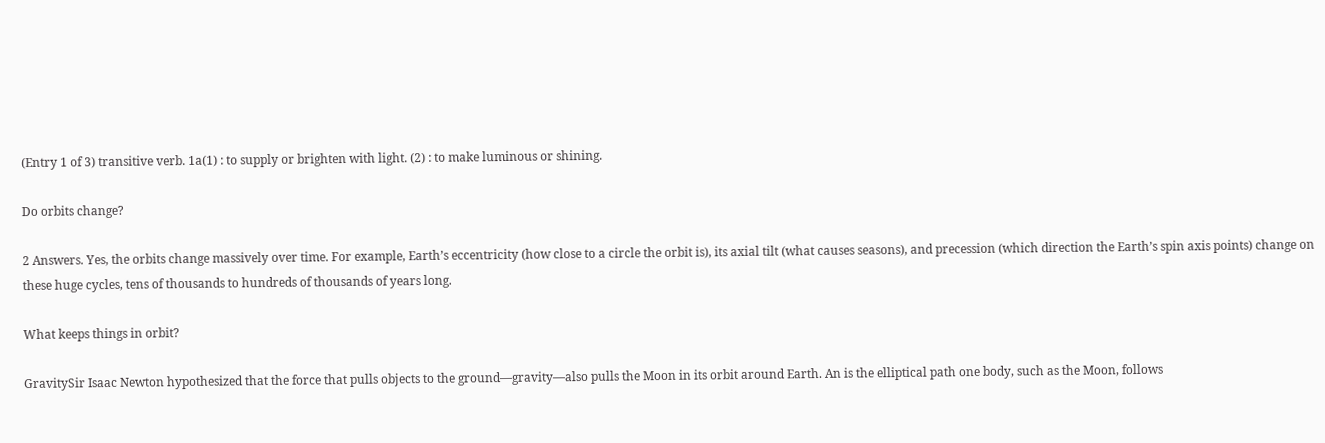(Entry 1 of 3) transitive verb. 1a(1) : to supply or brighten with light. (2) : to make luminous or shining.

Do orbits change?

2 Answers. Yes, the orbits change massively over time. For example, Earth’s eccentricity (how close to a circle the orbit is), its axial tilt (what causes seasons), and precession (which direction the Earth’s spin axis points) change on these huge cycles, tens of thousands to hundreds of thousands of years long.

What keeps things in orbit?

GravitySir Isaac Newton hypothesized that the force that pulls objects to the ground—gravity—also pulls the Moon in its orbit around Earth. An is the elliptical path one body, such as the Moon, follows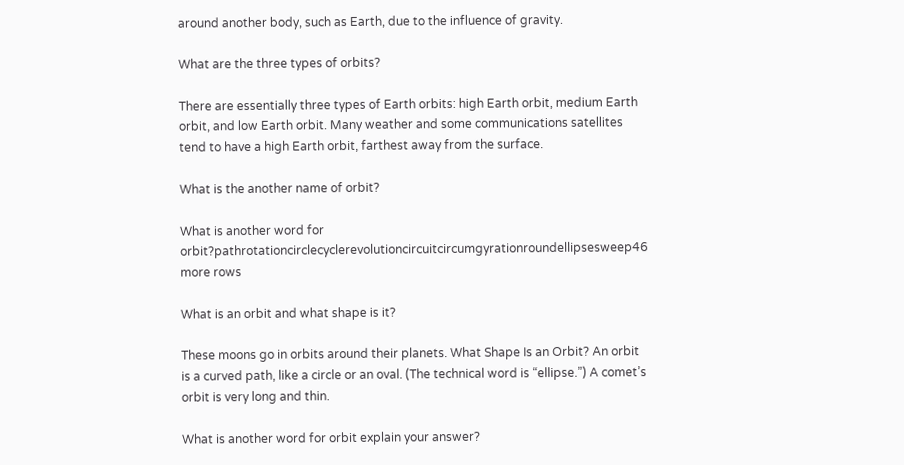around another body, such as Earth, due to the influence of gravity.

What are the three types of orbits?

There are essentially three types of Earth orbits: high Earth orbit, medium Earth orbit, and low Earth orbit. Many weather and some communications satellites tend to have a high Earth orbit, farthest away from the surface.

What is the another name of orbit?

What is another word for orbit?pathrotationcirclecyclerevolutioncircuitcircumgyrationroundellipsesweep46 more rows

What is an orbit and what shape is it?

These moons go in orbits around their planets. What Shape Is an Orbit? An orbit is a curved path, like a circle or an oval. (The technical word is “ellipse.”) A comet’s orbit is very long and thin.

What is another word for orbit explain your answer?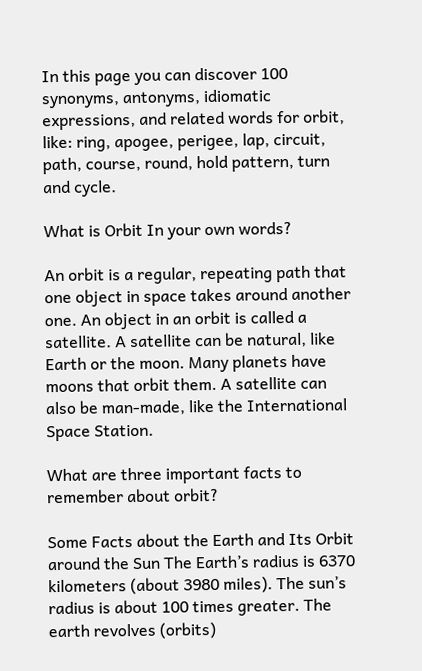In this page you can discover 100 synonyms, antonyms, idiomatic expressions, and related words for orbit, like: ring, apogee, perigee, lap, circuit, path, course, round, hold pattern, turn and cycle.

What is Orbit In your own words?

An orbit is a regular, repeating path that one object in space takes around another one. An object in an orbit is called a satellite. A satellite can be natural, like Earth or the moon. Many planets have moons that orbit them. A satellite can also be man-made, like the International Space Station.

What are three important facts to remember about orbit?

Some Facts about the Earth and Its Orbit around the Sun The Earth’s radius is 6370 kilometers (about 3980 miles). The sun’s radius is about 100 times greater. The earth revolves (orbits)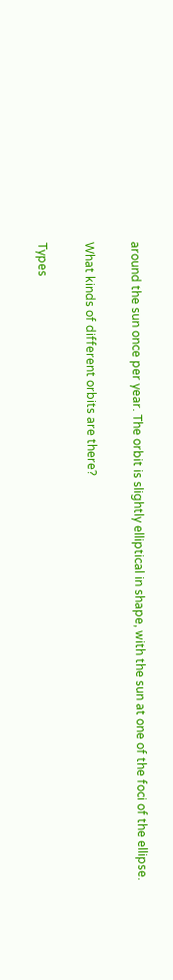around the sun once per year. The orbit is slightly elliptical in shape, with the sun at one of the foci of the ellipse.

What kinds of different orbits are there?

Types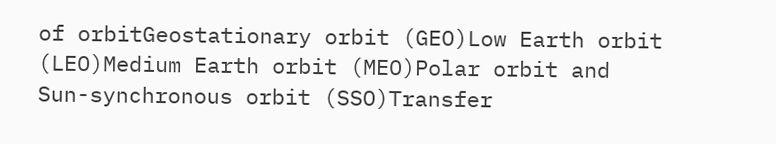of orbitGeostationary orbit (GEO)Low Earth orbit (LEO)Medium Earth orbit (MEO)Polar orbit and Sun-synchronous orbit (SSO)Transfer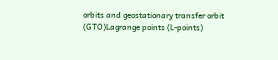orbits and geostationary transfer orbit (GTO)Lagrange points (L-points)